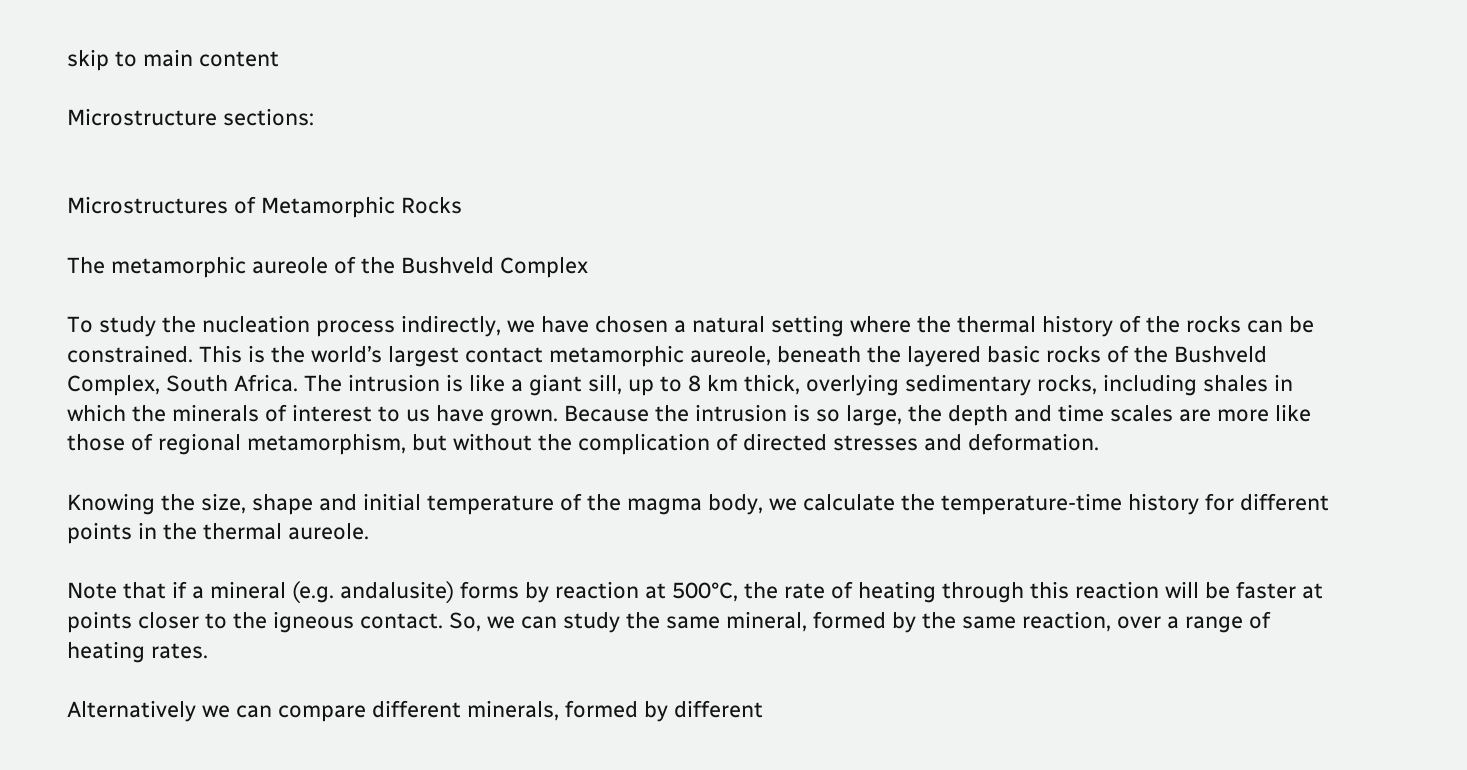skip to main content

Microstructure sections:


Microstructures of Metamorphic Rocks

The metamorphic aureole of the Bushveld Complex

To study the nucleation process indirectly, we have chosen a natural setting where the thermal history of the rocks can be constrained. This is the world’s largest contact metamorphic aureole, beneath the layered basic rocks of the Bushveld Complex, South Africa. The intrusion is like a giant sill, up to 8 km thick, overlying sedimentary rocks, including shales in which the minerals of interest to us have grown. Because the intrusion is so large, the depth and time scales are more like those of regional metamorphism, but without the complication of directed stresses and deformation.

Knowing the size, shape and initial temperature of the magma body, we calculate the temperature-time history for different points in the thermal aureole.

Note that if a mineral (e.g. andalusite) forms by reaction at 500°C, the rate of heating through this reaction will be faster at points closer to the igneous contact. So, we can study the same mineral, formed by the same reaction, over a range of heating rates.

Alternatively we can compare different minerals, formed by different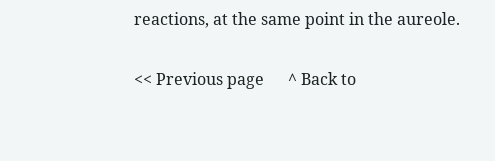reactions, at the same point in the aureole.

<< Previous page      ^ Back to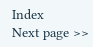Index     Next page >>